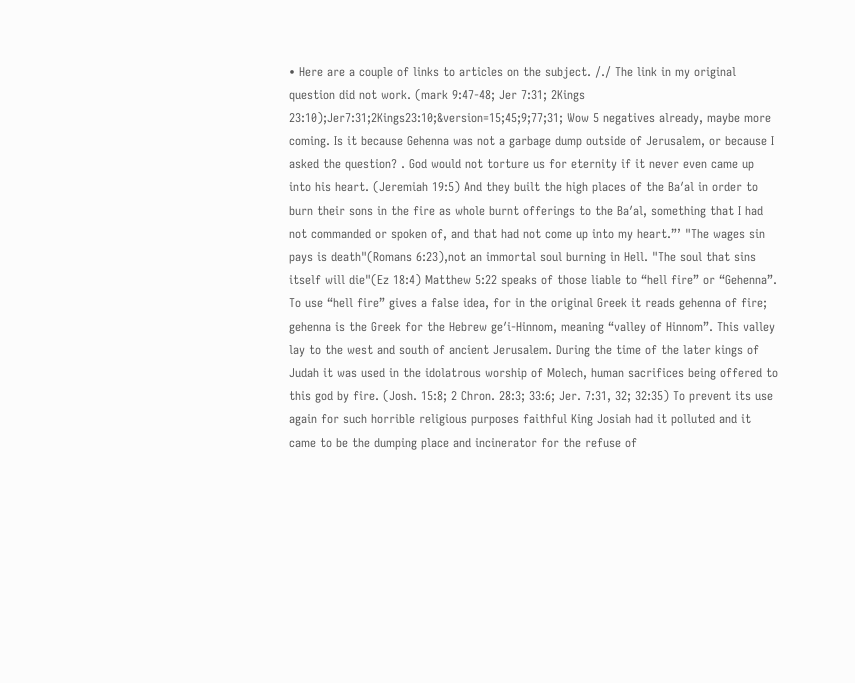• Here are a couple of links to articles on the subject. /./ The link in my original question did not work. (mark 9:47-48; Jer 7:31; 2Kings 23:10);Jer7:31;2Kings23:10;&version=15;45;9;77;31; Wow 5 negatives already, maybe more coming. Is it because Gehenna was not a garbage dump outside of Jerusalem, or because I asked the question? . God would not torture us for eternity if it never even came up into his heart. (Jeremiah 19:5) And they built the high places of the Ba′al in order to burn their sons in the fire as whole burnt offerings to the Ba′al, something that I had not commanded or spoken of, and that had not come up into my heart.”’ "The wages sin pays is death"(Romans 6:23),not an immortal soul burning in Hell. "The soul that sins itself will die"(Ez 18:4) Matthew 5:22 speaks of those liable to “hell fire” or “Gehenna”. To use “hell fire” gives a false idea, for in the original Greek it reads gehenna of fire; gehenna is the Greek for the Hebrew ge′i-Hinnom, meaning “valley of Hinnom”. This valley lay to the west and south of ancient Jerusalem. During the time of the later kings of Judah it was used in the idolatrous worship of Molech, human sacrifices being offered to this god by fire. (Josh. 15:8; 2 Chron. 28:3; 33:6; Jer. 7:31, 32; 32:35) To prevent its use again for such horrible religious purposes faithful King Josiah had it polluted and it came to be the dumping place and incinerator for the refuse of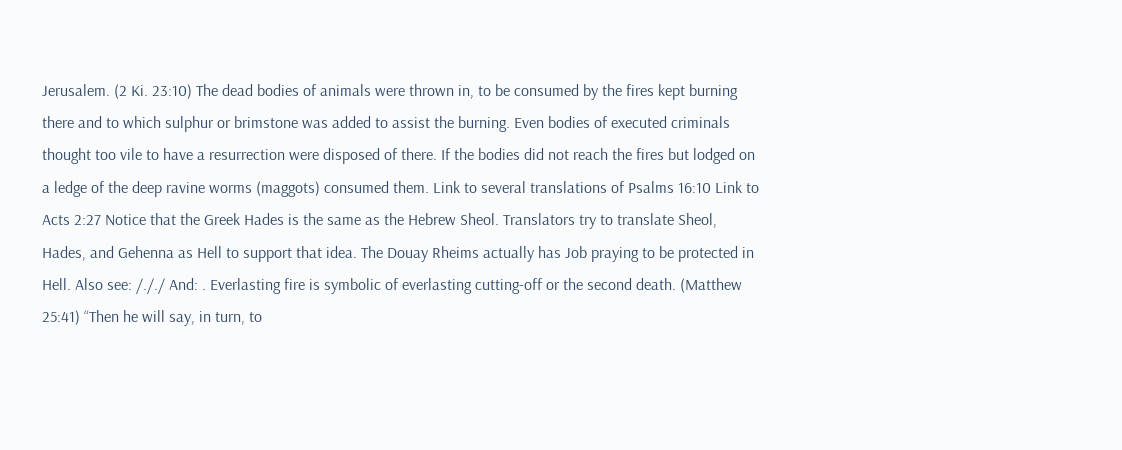Jerusalem. (2 Ki. 23:10) The dead bodies of animals were thrown in, to be consumed by the fires kept burning there and to which sulphur or brimstone was added to assist the burning. Even bodies of executed criminals thought too vile to have a resurrection were disposed of there. If the bodies did not reach the fires but lodged on a ledge of the deep ravine worms (maggots) consumed them. Link to several translations of Psalms 16:10 Link to Acts 2:27 Notice that the Greek Hades is the same as the Hebrew Sheol. Translators try to translate Sheol, Hades, and Gehenna as Hell to support that idea. The Douay Rheims actually has Job praying to be protected in Hell. Also see: /././ And: . Everlasting fire is symbolic of everlasting cutting-off or the second death. (Matthew 25:41) “Then he will say, in turn, to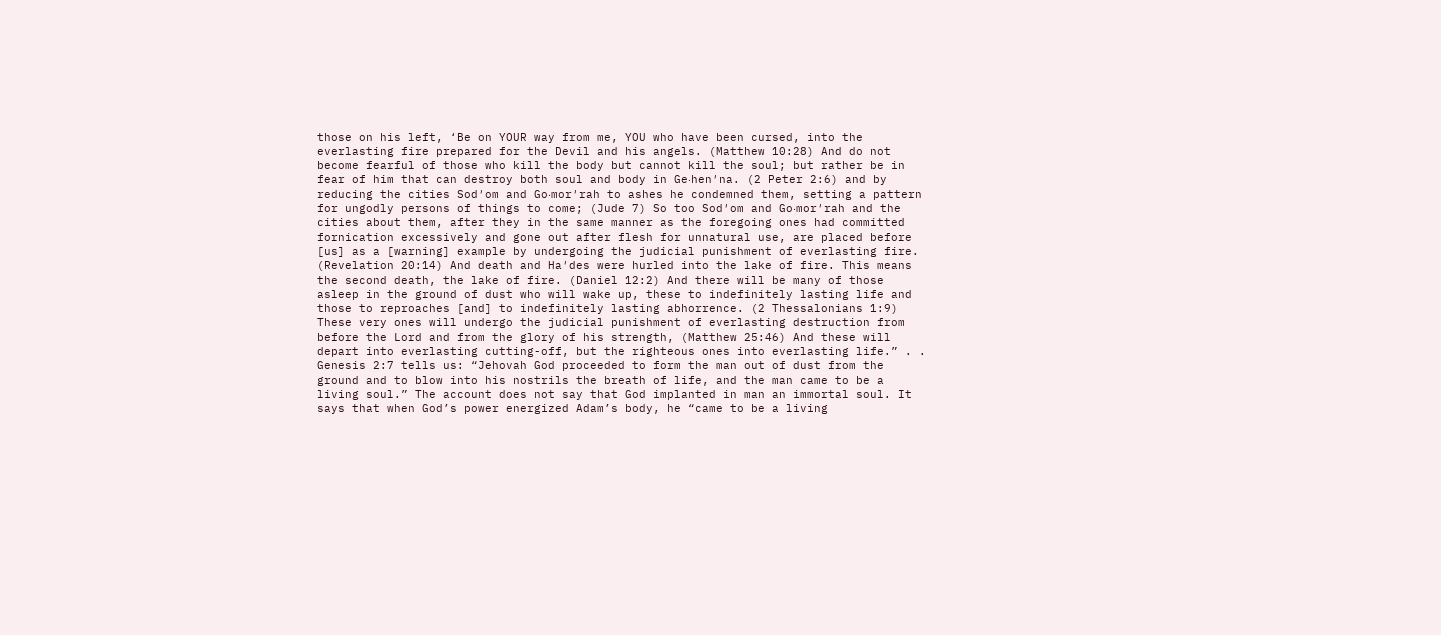those on his left, ‘Be on YOUR way from me, YOU who have been cursed, into the everlasting fire prepared for the Devil and his angels. (Matthew 10:28) And do not become fearful of those who kill the body but cannot kill the soul; but rather be in fear of him that can destroy both soul and body in Ge‧hen′na. (2 Peter 2:6) and by reducing the cities Sod′om and Go‧mor′rah to ashes he condemned them, setting a pattern for ungodly persons of things to come; (Jude 7) So too Sod′om and Go‧mor′rah and the cities about them, after they in the same manner as the foregoing ones had committed fornication excessively and gone out after flesh for unnatural use, are placed before [us] as a [warning] example by undergoing the judicial punishment of everlasting fire. (Revelation 20:14) And death and Ha′des were hurled into the lake of fire. This means the second death, the lake of fire. (Daniel 12:2) And there will be many of those asleep in the ground of dust who will wake up, these to indefinitely lasting life and those to reproaches [and] to indefinitely lasting abhorrence. (2 Thessalonians 1:9) These very ones will undergo the judicial punishment of everlasting destruction from before the Lord and from the glory of his strength, (Matthew 25:46) And these will depart into everlasting cutting-off, but the righteous ones into everlasting life.” . . Genesis 2:7 tells us: “Jehovah God proceeded to form the man out of dust from the ground and to blow into his nostrils the breath of life, and the man came to be a living soul.” The account does not say that God implanted in man an immortal soul. It says that when God’s power energized Adam’s body, he “came to be a living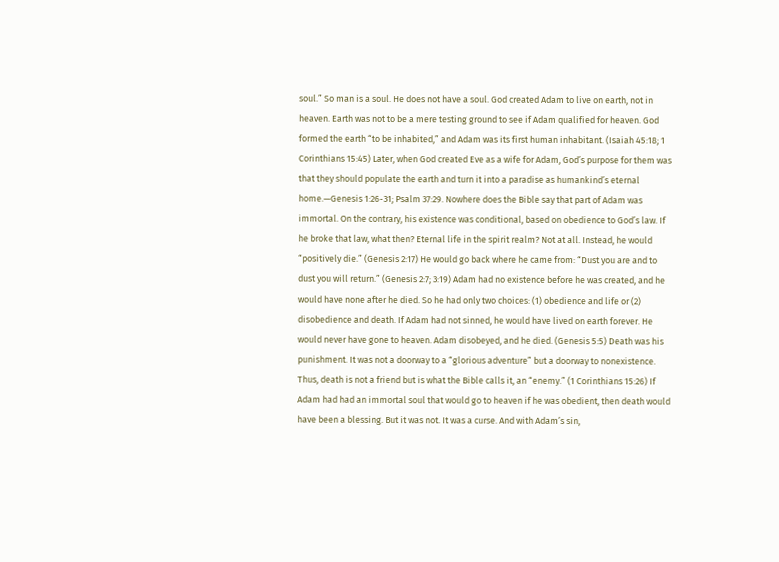soul.” So man is a soul. He does not have a soul. God created Adam to live on earth, not in heaven. Earth was not to be a mere testing ground to see if Adam qualified for heaven. God formed the earth “to be inhabited,” and Adam was its first human inhabitant. (Isaiah 45:18; 1 Corinthians 15:45) Later, when God created Eve as a wife for Adam, God’s purpose for them was that they should populate the earth and turn it into a paradise as humankind’s eternal home.—Genesis 1:26-31; Psalm 37:29. Nowhere does the Bible say that part of Adam was immortal. On the contrary, his existence was conditional, based on obedience to God’s law. If he broke that law, what then? Eternal life in the spirit realm? Not at all. Instead, he would “positively die.” (Genesis 2:17) He would go back where he came from: “Dust you are and to dust you will return.” (Genesis 2:7; 3:19) Adam had no existence before he was created, and he would have none after he died. So he had only two choices: (1) obedience and life or (2) disobedience and death. If Adam had not sinned, he would have lived on earth forever. He would never have gone to heaven. Adam disobeyed, and he died. (Genesis 5:5) Death was his punishment. It was not a doorway to a “glorious adventure” but a doorway to nonexistence. Thus, death is not a friend but is what the Bible calls it, an “enemy.” (1 Corinthians 15:26) If Adam had had an immortal soul that would go to heaven if he was obedient, then death would have been a blessing. But it was not. It was a curse. And with Adam’s sin,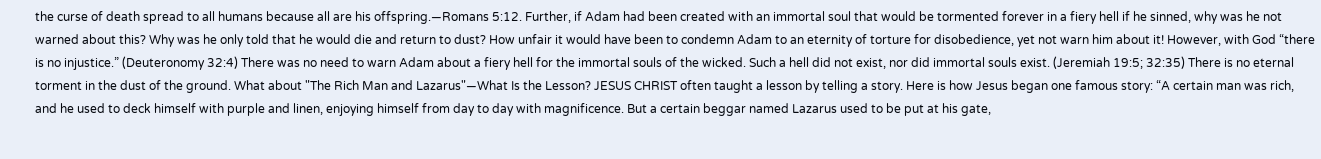the curse of death spread to all humans because all are his offspring.—Romans 5:12. Further, if Adam had been created with an immortal soul that would be tormented forever in a fiery hell if he sinned, why was he not warned about this? Why was he only told that he would die and return to dust? How unfair it would have been to condemn Adam to an eternity of torture for disobedience, yet not warn him about it! However, with God “there is no injustice.” (Deuteronomy 32:4) There was no need to warn Adam about a fiery hell for the immortal souls of the wicked. Such a hell did not exist, nor did immortal souls exist. (Jeremiah 19:5; 32:35) There is no eternal torment in the dust of the ground. What about "The Rich Man and Lazarus"—What Is the Lesson? JESUS CHRIST often taught a lesson by telling a story. Here is how Jesus began one famous story: “A certain man was rich, and he used to deck himself with purple and linen, enjoying himself from day to day with magnificence. But a certain beggar named Lazarus used to be put at his gate,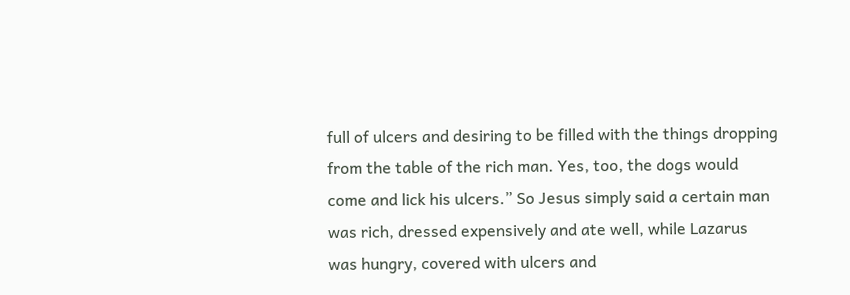full of ulcers and desiring to be filled with the things dropping from the table of the rich man. Yes, too, the dogs would come and lick his ulcers.” So Jesus simply said a certain man was rich, dressed expensively and ate well, while Lazarus was hungry, covered with ulcers and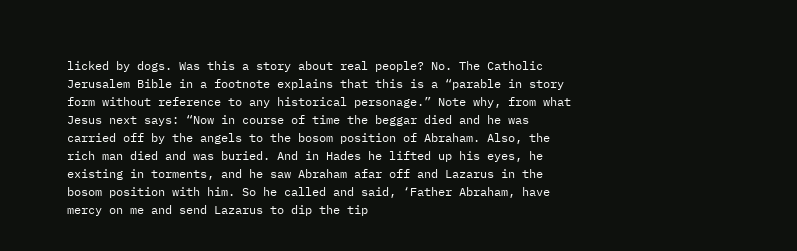licked by dogs. Was this a story about real people? No. The Catholic Jerusalem Bible in a footnote explains that this is a “parable in story form without reference to any historical personage.” Note why, from what Jesus next says: “Now in course of time the beggar died and he was carried off by the angels to the bosom position of Abraham. Also, the rich man died and was buried. And in Hades he lifted up his eyes, he existing in torments, and he saw Abraham afar off and Lazarus in the bosom position with him. So he called and said, ‘Father Abraham, have mercy on me and send Lazarus to dip the tip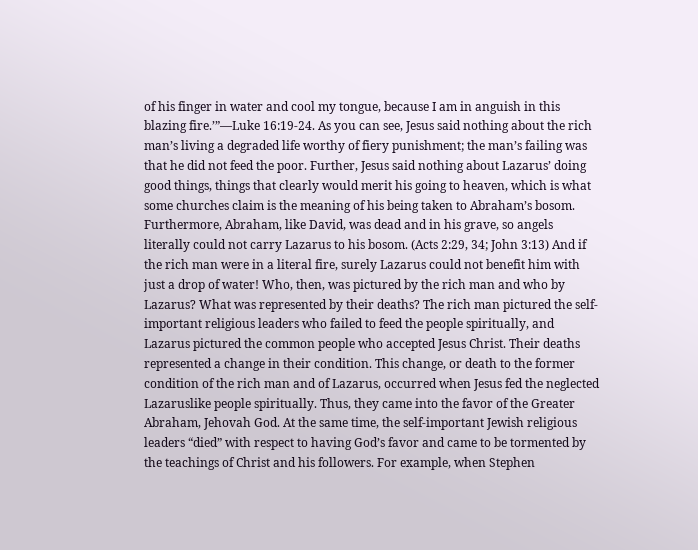of his finger in water and cool my tongue, because I am in anguish in this blazing fire.’”—Luke 16:19-24. As you can see, Jesus said nothing about the rich man’s living a degraded life worthy of fiery punishment; the man’s failing was that he did not feed the poor. Further, Jesus said nothing about Lazarus’ doing good things, things that clearly would merit his going to heaven, which is what some churches claim is the meaning of his being taken to Abraham’s bosom. Furthermore, Abraham, like David, was dead and in his grave, so angels literally could not carry Lazarus to his bosom. (Acts 2:29, 34; John 3:13) And if the rich man were in a literal fire, surely Lazarus could not benefit him with just a drop of water! Who, then, was pictured by the rich man and who by Lazarus? What was represented by their deaths? The rich man pictured the self-important religious leaders who failed to feed the people spiritually, and Lazarus pictured the common people who accepted Jesus Christ. Their deaths represented a change in their condition. This change, or death to the former condition of the rich man and of Lazarus, occurred when Jesus fed the neglected Lazaruslike people spiritually. Thus, they came into the favor of the Greater Abraham, Jehovah God. At the same time, the self-important Jewish religious leaders “died” with respect to having God’s favor and came to be tormented by the teachings of Christ and his followers. For example, when Stephen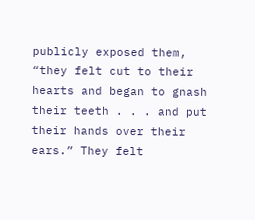publicly exposed them, “they felt cut to their hearts and began to gnash their teeth . . . and put their hands over their ears.” They felt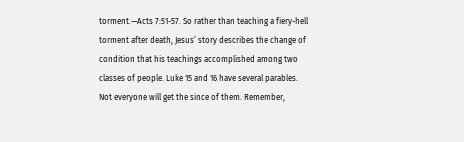torment.—Acts 7:51-57. So rather than teaching a fiery-hell torment after death, Jesus’ story describes the change of condition that his teachings accomplished among two classes of people. Luke 15 and 16 have several parables. Not everyone will get the since of them. Remember,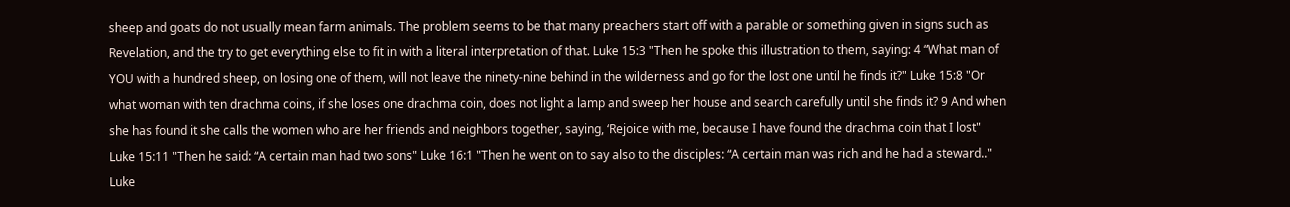sheep and goats do not usually mean farm animals. The problem seems to be that many preachers start off with a parable or something given in signs such as Revelation, and the try to get everything else to fit in with a literal interpretation of that. Luke 15:3 "Then he spoke this illustration to them, saying: 4 “What man of YOU with a hundred sheep, on losing one of them, will not leave the ninety-nine behind in the wilderness and go for the lost one until he finds it?" Luke 15:8 "Or what woman with ten drachma coins, if she loses one drachma coin, does not light a lamp and sweep her house and search carefully until she finds it? 9 And when she has found it she calls the women who are her friends and neighbors together, saying, ‘Rejoice with me, because I have found the drachma coin that I lost" Luke 15:11 "Then he said: “A certain man had two sons" Luke 16:1 "Then he went on to say also to the disciples: “A certain man was rich and he had a steward.." Luke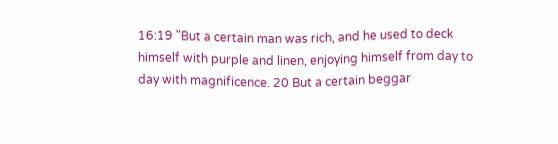16:19 "But a certain man was rich, and he used to deck himself with purple and linen, enjoying himself from day to day with magnificence. 20 But a certain beggar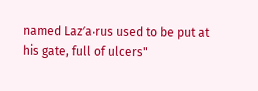named Laz′a‧rus used to be put at his gate, full of ulcers"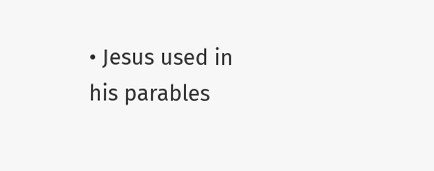• Jesus used in his parables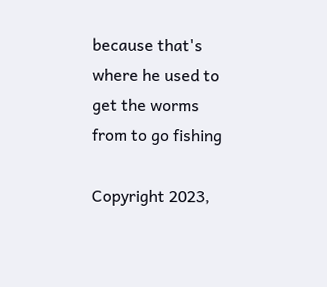because that's where he used to get the worms from to go fishing

Copyright 2023,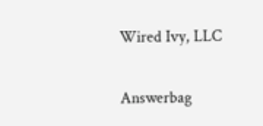Wired Ivy, LLC

Answerbag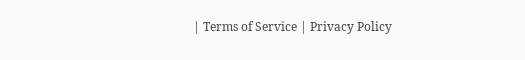| Terms of Service | Privacy Policy